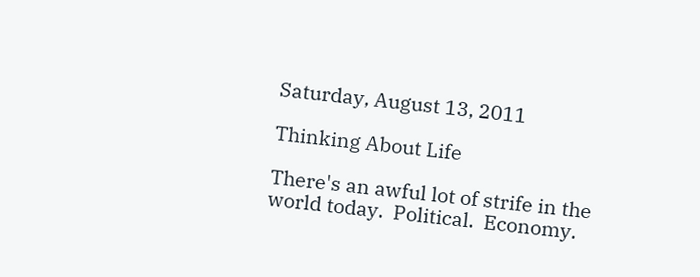Saturday, August 13, 2011

Thinking About Life

There's an awful lot of strife in the world today.  Political.  Economy.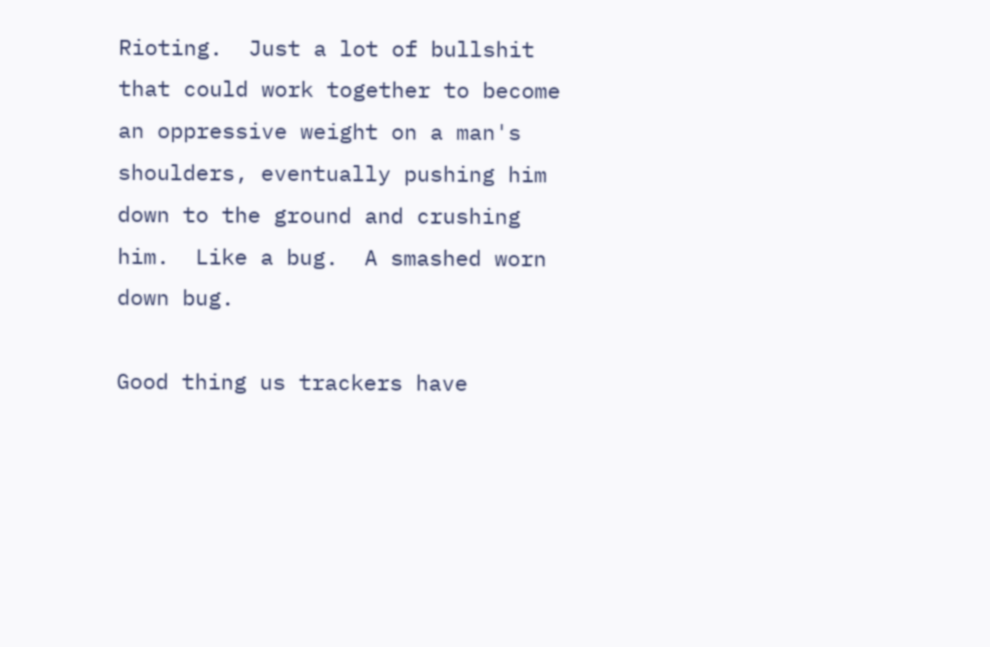Rioting.  Just a lot of bullshit that could work together to become an oppressive weight on a man's shoulders, eventually pushing him down to the ground and crushing him.  Like a bug.  A smashed worn down bug.

Good thing us trackers have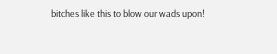bitches like this to blow our wads upon!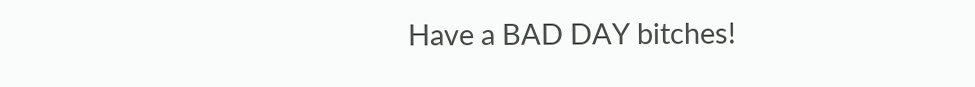Have a BAD DAY bitches!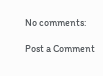No comments:

Post a Comment